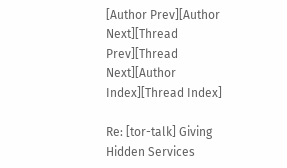[Author Prev][Author Next][Thread Prev][Thread Next][Author Index][Thread Index]

Re: [tor-talk] Giving Hidden Services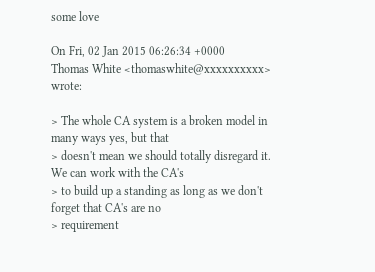some love

On Fri, 02 Jan 2015 06:26:34 +0000
Thomas White <thomaswhite@xxxxxxxxxx> wrote:

> The whole CA system is a broken model in many ways yes, but that
> doesn't mean we should totally disregard it. We can work with the CA's
> to build up a standing as long as we don't forget that CA's are no
> requirement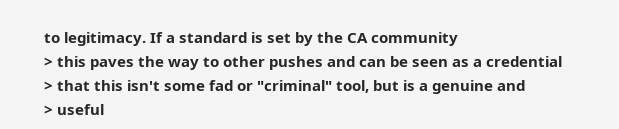to legitimacy. If a standard is set by the CA community
> this paves the way to other pushes and can be seen as a credential
> that this isn't some fad or "criminal" tool, but is a genuine and
> useful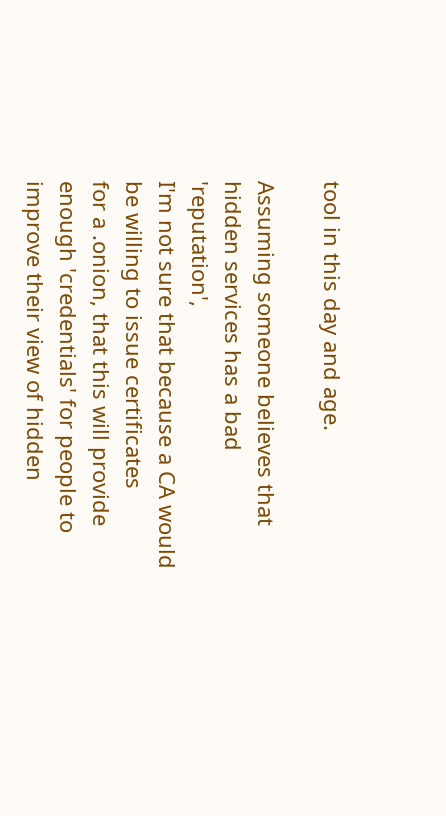tool in this day and age.

Assuming someone believes that hidden services has a bad 'reputation',
I'm not sure that because a CA would be willing to issue certificates
for a .onion, that this will provide enough 'credentials' for people to
improve their view of hidden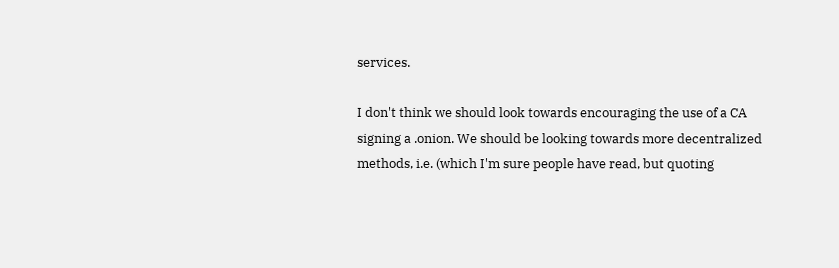services.

I don't think we should look towards encouraging the use of a CA
signing a .onion. We should be looking towards more decentralized
methods, i.e. (which I'm sure people have read, but quoting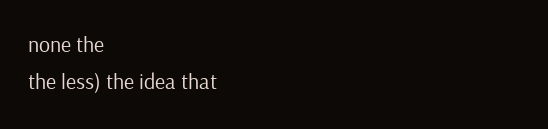none the
the less) the idea that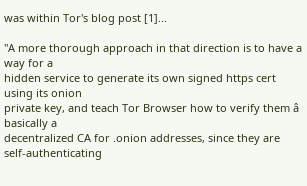was within Tor's blog post [1]...

"A more thorough approach in that direction is to have a way for a
hidden service to generate its own signed https cert using its onion
private key, and teach Tor Browser how to verify them â basically a
decentralized CA for .onion addresses, since they are
self-authenticating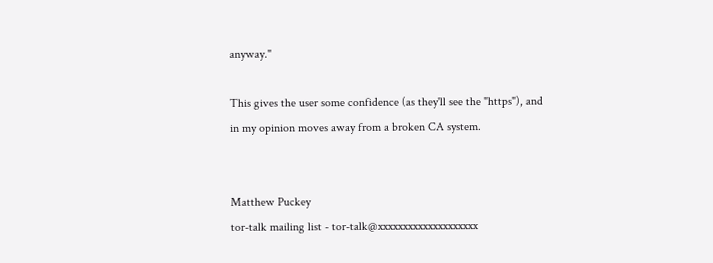anyway."

This gives the user some confidence (as they'll see the "https"), and
in my opinion moves away from a broken CA system.


Matthew Puckey
tor-talk mailing list - tor-talk@xxxxxxxxxxxxxxxxxxxx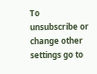To unsubscribe or change other settings go to